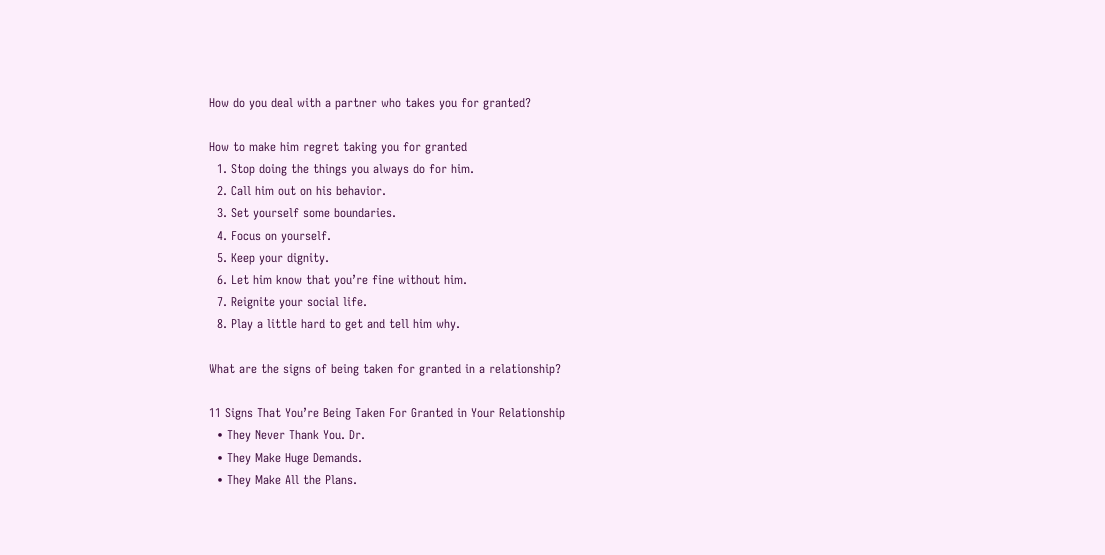How do you deal with a partner who takes you for granted?

How to make him regret taking you for granted
  1. Stop doing the things you always do for him.
  2. Call him out on his behavior.
  3. Set yourself some boundaries.
  4. Focus on yourself.
  5. Keep your dignity.
  6. Let him know that you’re fine without him.
  7. Reignite your social life.
  8. Play a little hard to get and tell him why.

What are the signs of being taken for granted in a relationship?

11 Signs That You’re Being Taken For Granted in Your Relationship
  • They Never Thank You. Dr.
  • They Make Huge Demands.
  • They Make All the Plans.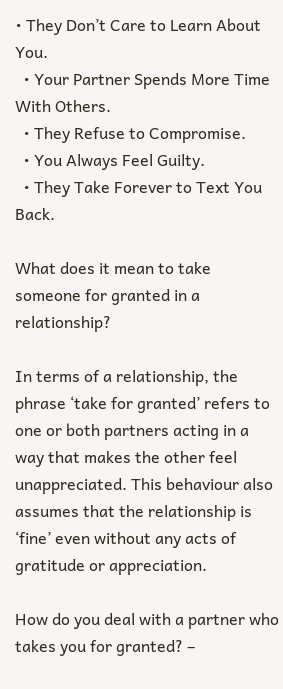• They Don’t Care to Learn About You.
  • Your Partner Spends More Time With Others.
  • They Refuse to Compromise.
  • You Always Feel Guilty.
  • They Take Forever to Text You Back.

What does it mean to take someone for granted in a relationship?

In terms of a relationship, the phrase ‘take for granted’ refers to one or both partners acting in a way that makes the other feel unappreciated. This behaviour also assumes that the relationship is ‘fine’ even without any acts of gratitude or appreciation.

How do you deal with a partner who takes you for granted? –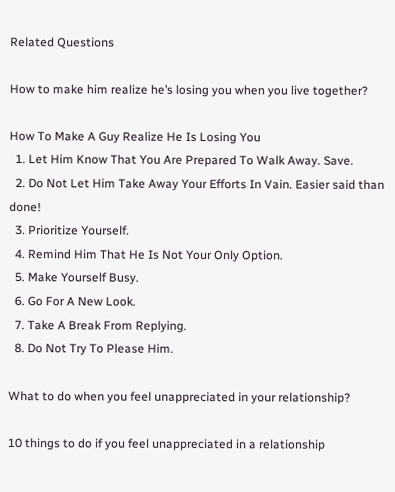Related Questions

How to make him realize he’s losing you when you live together?

How To Make A Guy Realize He Is Losing You
  1. Let Him Know That You Are Prepared To Walk Away. Save.
  2. Do Not Let Him Take Away Your Efforts In Vain. Easier said than done!
  3. Prioritize Yourself.
  4. Remind Him That He Is Not Your Only Option.
  5. Make Yourself Busy.
  6. Go For A New Look.
  7. Take A Break From Replying.
  8. Do Not Try To Please Him.

What to do when you feel unappreciated in your relationship?

10 things to do if you feel unappreciated in a relationship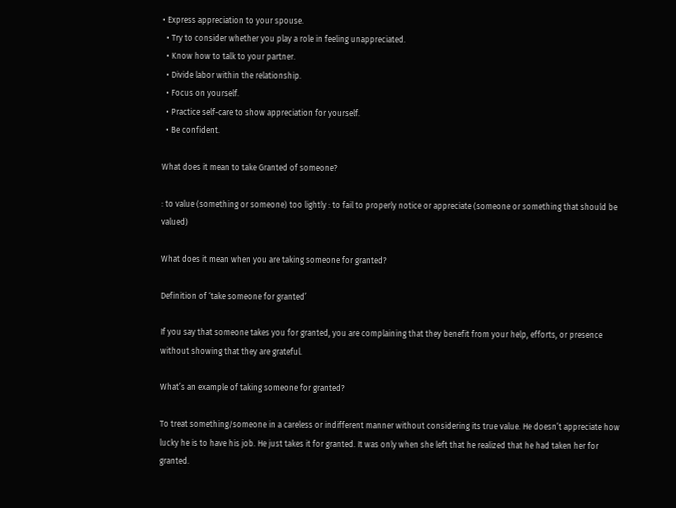• Express appreciation to your spouse.
  • Try to consider whether you play a role in feeling unappreciated.
  • Know how to talk to your partner.
  • Divide labor within the relationship.
  • Focus on yourself.
  • Practice self-care to show appreciation for yourself.
  • Be confident.

What does it mean to take Granted of someone?

: to value (something or someone) too lightly : to fail to properly notice or appreciate (someone or something that should be valued)

What does it mean when you are taking someone for granted?

Definition of ‘take someone for granted’

If you say that someone takes you for granted, you are complaining that they benefit from your help, efforts, or presence without showing that they are grateful.

What’s an example of taking someone for granted?

To treat something/someone in a careless or indifferent manner without considering its true value. He doesn’t appreciate how lucky he is to have his job. He just takes it for granted. It was only when she left that he realized that he had taken her for granted.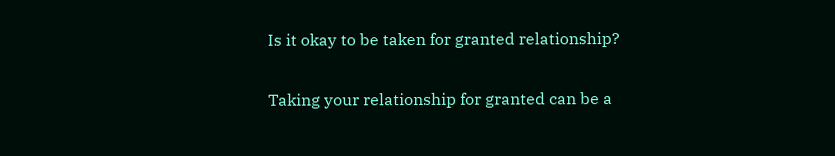Is it okay to be taken for granted relationship?

Taking your relationship for granted can be a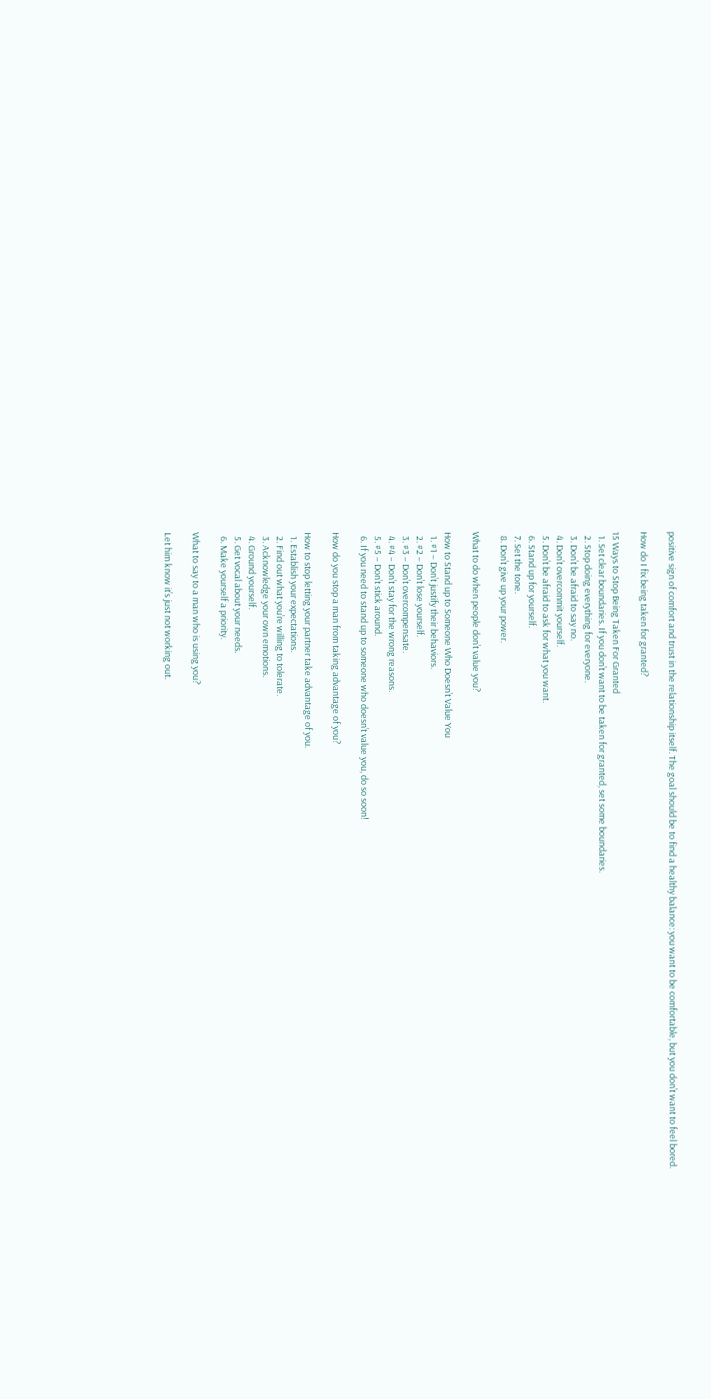positive sign of comfort and trust in the relationship itself. The goal should be to find a healthy balance: you want to be comfortable, but you don’t want to feel bored.

How do I fix being taken for granted?

15 Ways to Stop Being Taken For Granted
  1. Set clear boundaries. If you don’t want to be taken for granted, set some boundaries.
  2. Stop doing everything for everyone.
  3. Don’t be afraid to say no.
  4. Don’t overcommit yourself.
  5. Don’t be afraid to ask for what you want.
  6. Stand up for yourself.
  7. Set the tone.
  8. Don’t give up your power.

What to do when people don’t value you?

How to Stand up to Someone Who Doesn’t Value You
  1. #1 – Don’t justify their behaviors.
  2. #2 – Don’t lose yourself.
  3. #3 – Don’t overcompensate.
  4. #4 – Don’t stay for the wrong reasons.
  5. #5 – Don’t stick around.
  6. If you need to stand up to someone who doesn’t value you, do so soon!

How do you stop a man from taking advantage of you?

How to stop letting your partner take advantage of you.
  1. Establish your expectations.
  2. Find out what you’re willing to tolerate.
  3. Acknowledge your own emotions.
  4. Ground yourself.
  5. Get vocal about your needs.
  6. Make yourself a priority.

What to say to a man who is using you?

Let him know it’s just not working out.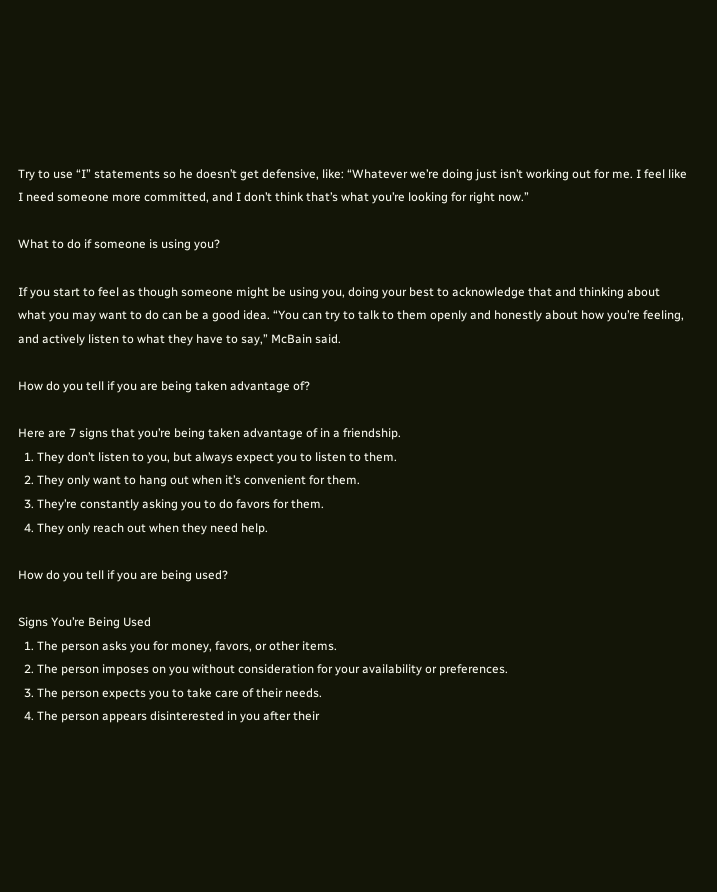Try to use “I” statements so he doesn’t get defensive, like: “Whatever we’re doing just isn’t working out for me. I feel like I need someone more committed, and I don’t think that’s what you’re looking for right now.”

What to do if someone is using you?

If you start to feel as though someone might be using you, doing your best to acknowledge that and thinking about what you may want to do can be a good idea. “You can try to talk to them openly and honestly about how you’re feeling, and actively listen to what they have to say,” McBain said.

How do you tell if you are being taken advantage of?

Here are 7 signs that you’re being taken advantage of in a friendship.
  1. They don’t listen to you, but always expect you to listen to them.
  2. They only want to hang out when it’s convenient for them.
  3. They’re constantly asking you to do favors for them.
  4. They only reach out when they need help.

How do you tell if you are being used?

Signs You’re Being Used
  1. The person asks you for money, favors, or other items.
  2. The person imposes on you without consideration for your availability or preferences.
  3. The person expects you to take care of their needs.
  4. The person appears disinterested in you after their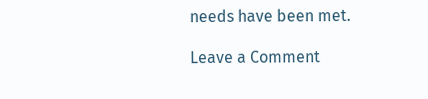needs have been met.

Leave a Comment